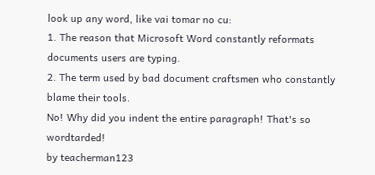look up any word, like vai tomar no cu:
1. The reason that Microsoft Word constantly reformats documents users are typing.
2. The term used by bad document craftsmen who constantly blame their tools.
No! Why did you indent the entire paragraph! That's so wordtarded!
by teacherman123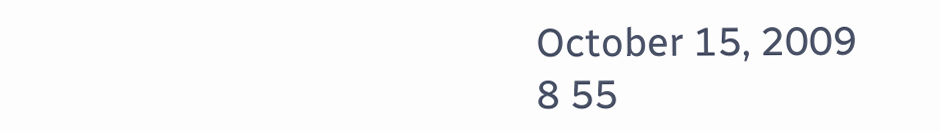October 15, 2009
8 55